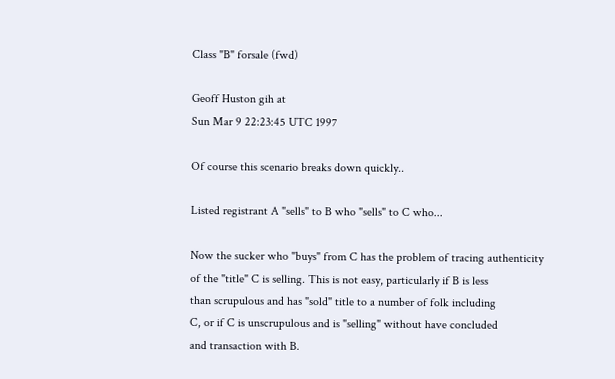Class "B" forsale (fwd)

Geoff Huston gih at
Sun Mar 9 22:23:45 UTC 1997

Of course this scenario breaks down quickly..

Listed registrant A "sells" to B who "sells" to C who...

Now the sucker who "buys" from C has the problem of tracing authenticity
of the "title" C is selling. This is not easy, particularly if B is less
than scrupulous and has "sold" title to a number of folk including
C, or if C is unscrupulous and is "selling" without have concluded
and transaction with B.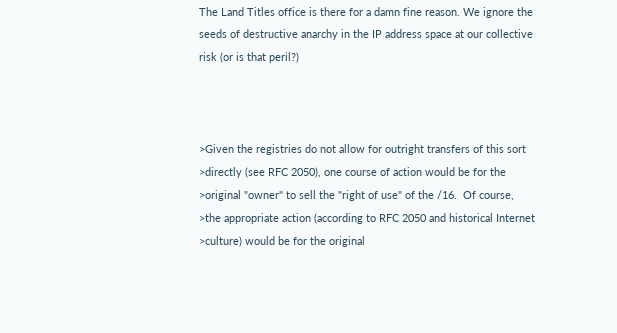The Land Titles office is there for a damn fine reason. We ignore the
seeds of destructive anarchy in the IP address space at our collective
risk (or is that peril?)



>Given the registries do not allow for outright transfers of this sort
>directly (see RFC 2050), one course of action would be for the
>original "owner" to sell the "right of use" of the /16.  Of course,
>the appropriate action (according to RFC 2050 and historical Internet
>culture) would be for the original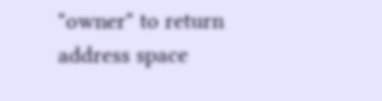"owner" to return address space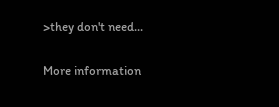>they don't need...

More information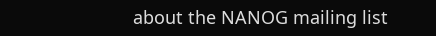about the NANOG mailing list